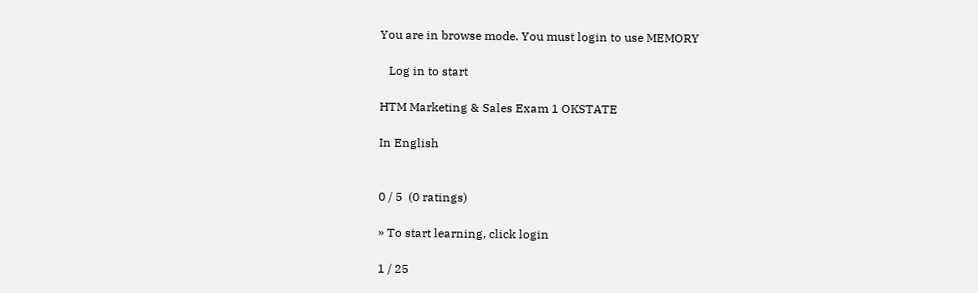You are in browse mode. You must login to use MEMORY

   Log in to start

HTM Marketing & Sales Exam 1 OKSTATE

In English


0 / 5  (0 ratings)

» To start learning, click login

1 / 25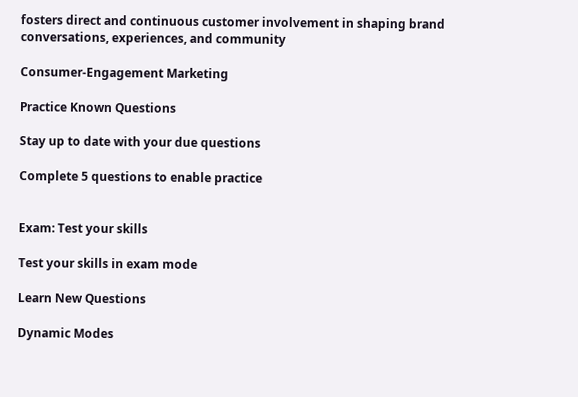fosters direct and continuous customer involvement in shaping brand conversations, experiences, and community

Consumer-Engagement Marketing

Practice Known Questions

Stay up to date with your due questions

Complete 5 questions to enable practice


Exam: Test your skills

Test your skills in exam mode

Learn New Questions

Dynamic Modes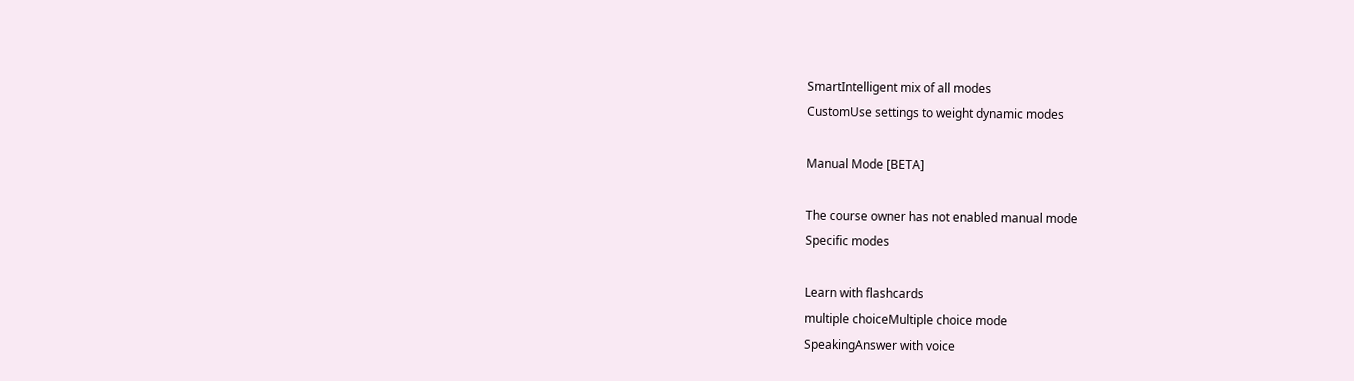SmartIntelligent mix of all modes
CustomUse settings to weight dynamic modes

Manual Mode [BETA]

The course owner has not enabled manual mode
Specific modes

Learn with flashcards
multiple choiceMultiple choice mode
SpeakingAnswer with voice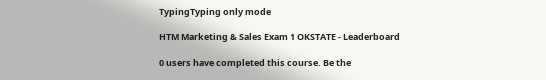TypingTyping only mode

HTM Marketing & Sales Exam 1 OKSTATE - Leaderboard

0 users have completed this course. Be the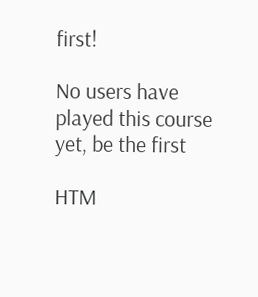first!

No users have played this course yet, be the first

HTM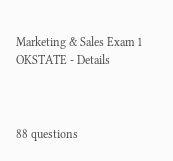Marketing & Sales Exam 1 OKSTATE - Details



88 questions